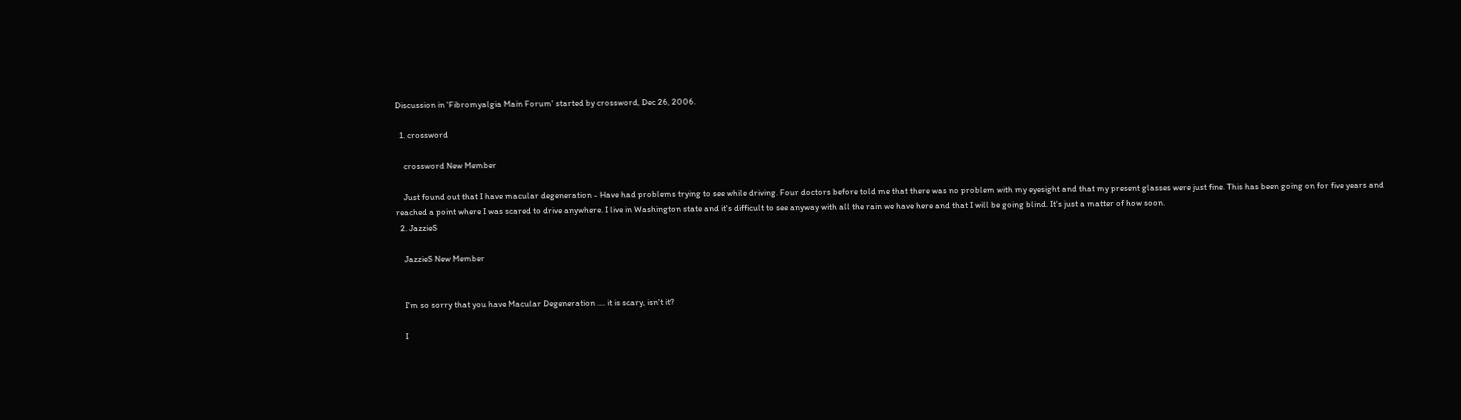Discussion in 'Fibromyalgia Main Forum' started by crossword, Dec 26, 2006.

  1. crossword

    crossword New Member

    Just found out that I have macular degeneration - Have had problems trying to see while driving. Four doctors before told me that there was no problem with my eyesight and that my present glasses were just fine. This has been going on for five years and reached a point where I was scared to drive anywhere. I live in Washington state and it's difficult to see anyway with all the rain we have here and that I will be going blind. It's just a matter of how soon.
  2. JazzieS

    JazzieS New Member


    I'm so sorry that you have Macular Degeneration .... it is scary, isn't it?

    I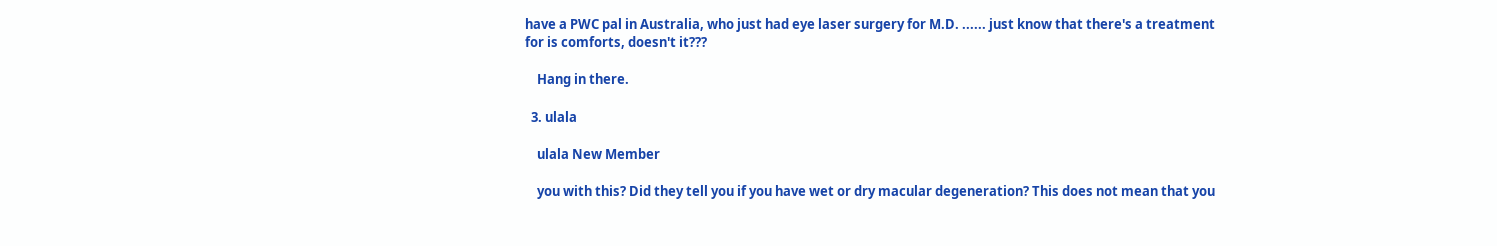have a PWC pal in Australia, who just had eye laser surgery for M.D. ...... just know that there's a treatment for is comforts, doesn't it???

    Hang in there.

  3. ulala

    ulala New Member

    you with this? Did they tell you if you have wet or dry macular degeneration? This does not mean that you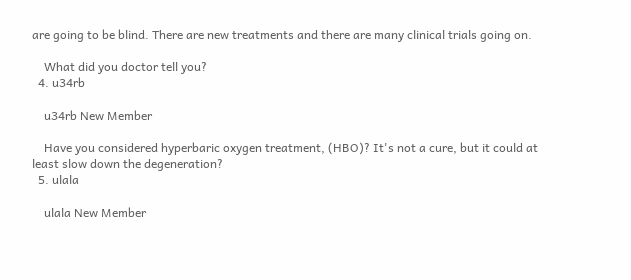are going to be blind. There are new treatments and there are many clinical trials going on.

    What did you doctor tell you?
  4. u34rb

    u34rb New Member

    Have you considered hyperbaric oxygen treatment, (HBO)? It's not a cure, but it could at least slow down the degeneration?
  5. ulala

    ulala New Member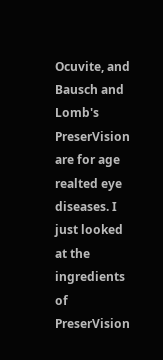Ocuvite, and Bausch and Lomb's PreserVision are for age realted eye diseases. I just looked at the ingredients of PreserVision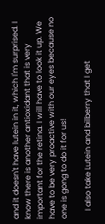and it doesn't have lutein in it, which I'm surprised. I know there is another antioxidant that is very important for the retina. I will have to look it up. We have to be very proactive with our eyes because no one is gong to do it for us!

    I also take Lutein and bilberry that I get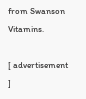from Swanson Vitamins.

[ advertisement ]